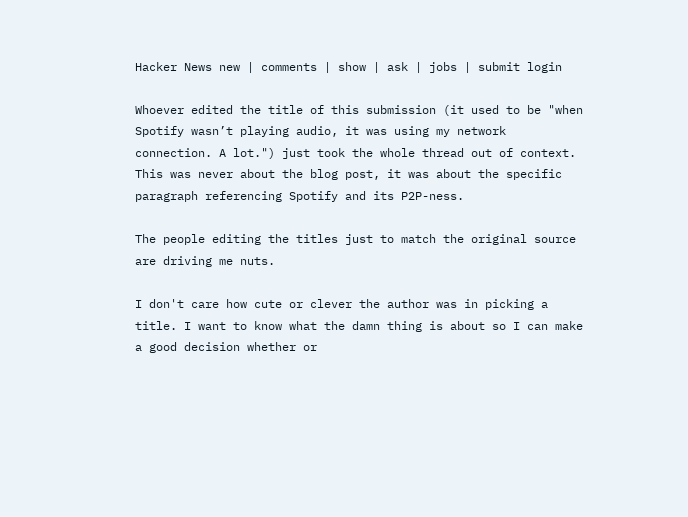Hacker News new | comments | show | ask | jobs | submit login

Whoever edited the title of this submission (it used to be "when Spotify wasn’t playing audio, it was using my network connection. A lot.") just took the whole thread out of context. This was never about the blog post, it was about the specific paragraph referencing Spotify and its P2P-ness.

The people editing the titles just to match the original source are driving me nuts.

I don't care how cute or clever the author was in picking a title. I want to know what the damn thing is about so I can make a good decision whether or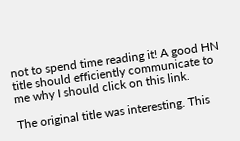not to spend time reading it! A good HN title should efficiently communicate to me why I should click on this link.

The original title was interesting. This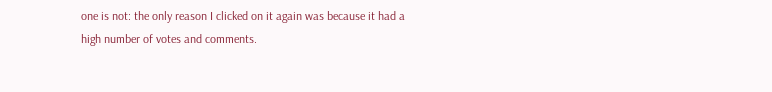one is not: the only reason I clicked on it again was because it had a high number of votes and comments.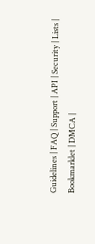Guidelines | FAQ | Support | API | Security | Lists | Bookmarklet | DMCA |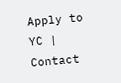Apply to YC | Contact